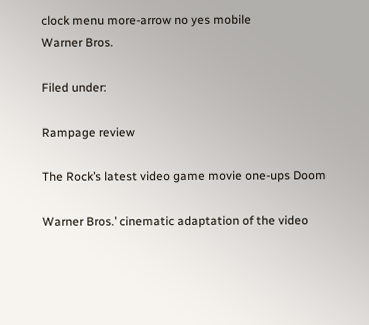clock menu more-arrow no yes mobile
Warner Bros.

Filed under:

Rampage review

The Rock’s latest video game movie one-ups Doom

Warner Bros.’ cinematic adaptation of the video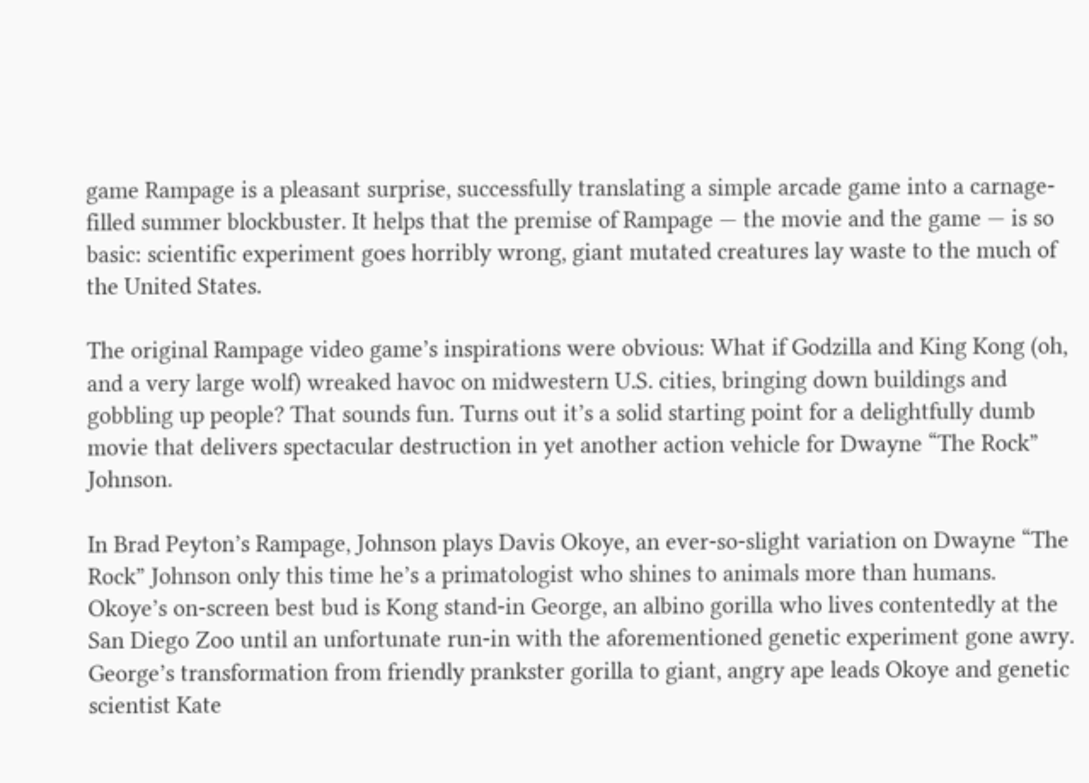game Rampage is a pleasant surprise, successfully translating a simple arcade game into a carnage-filled summer blockbuster. It helps that the premise of Rampage — the movie and the game — is so basic: scientific experiment goes horribly wrong, giant mutated creatures lay waste to the much of the United States.

The original Rampage video game’s inspirations were obvious: What if Godzilla and King Kong (oh, and a very large wolf) wreaked havoc on midwestern U.S. cities, bringing down buildings and gobbling up people? That sounds fun. Turns out it’s a solid starting point for a delightfully dumb movie that delivers spectacular destruction in yet another action vehicle for Dwayne “The Rock” Johnson.

In Brad Peyton’s Rampage, Johnson plays Davis Okoye, an ever-so-slight variation on Dwayne “The Rock” Johnson only this time he’s a primatologist who shines to animals more than humans. Okoye’s on-screen best bud is Kong stand-in George, an albino gorilla who lives contentedly at the San Diego Zoo until an unfortunate run-in with the aforementioned genetic experiment gone awry. George’s transformation from friendly prankster gorilla to giant, angry ape leads Okoye and genetic scientist Kate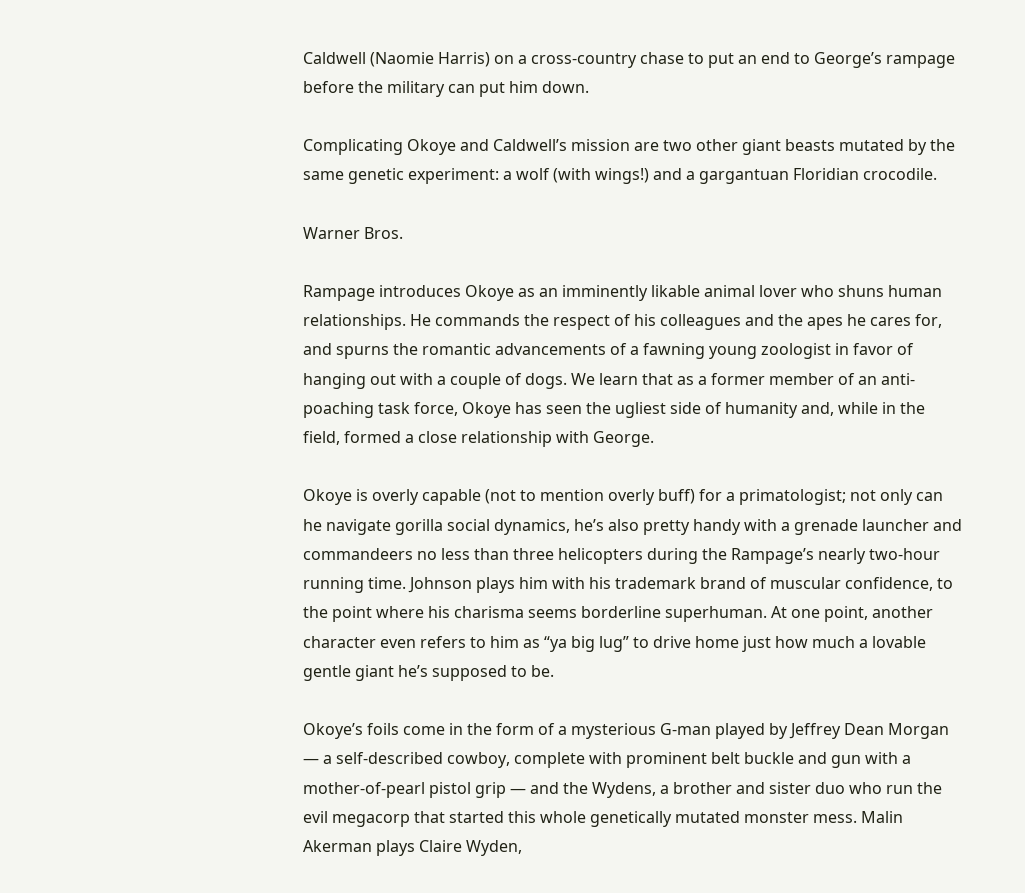Caldwell (Naomie Harris) on a cross-country chase to put an end to George’s rampage before the military can put him down.

Complicating Okoye and Caldwell’s mission are two other giant beasts mutated by the same genetic experiment: a wolf (with wings!) and a gargantuan Floridian crocodile.

Warner Bros.

Rampage introduces Okoye as an imminently likable animal lover who shuns human relationships. He commands the respect of his colleagues and the apes he cares for, and spurns the romantic advancements of a fawning young zoologist in favor of hanging out with a couple of dogs. We learn that as a former member of an anti-poaching task force, Okoye has seen the ugliest side of humanity and, while in the field, formed a close relationship with George.

Okoye is overly capable (not to mention overly buff) for a primatologist; not only can he navigate gorilla social dynamics, he’s also pretty handy with a grenade launcher and commandeers no less than three helicopters during the Rampage’s nearly two-hour running time. Johnson plays him with his trademark brand of muscular confidence, to the point where his charisma seems borderline superhuman. At one point, another character even refers to him as “ya big lug” to drive home just how much a lovable gentle giant he’s supposed to be.

Okoye’s foils come in the form of a mysterious G-man played by Jeffrey Dean Morgan — a self-described cowboy, complete with prominent belt buckle and gun with a mother-of-pearl pistol grip — and the Wydens, a brother and sister duo who run the evil megacorp that started this whole genetically mutated monster mess. Malin Akerman plays Claire Wyden,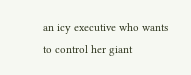an icy executive who wants to control her giant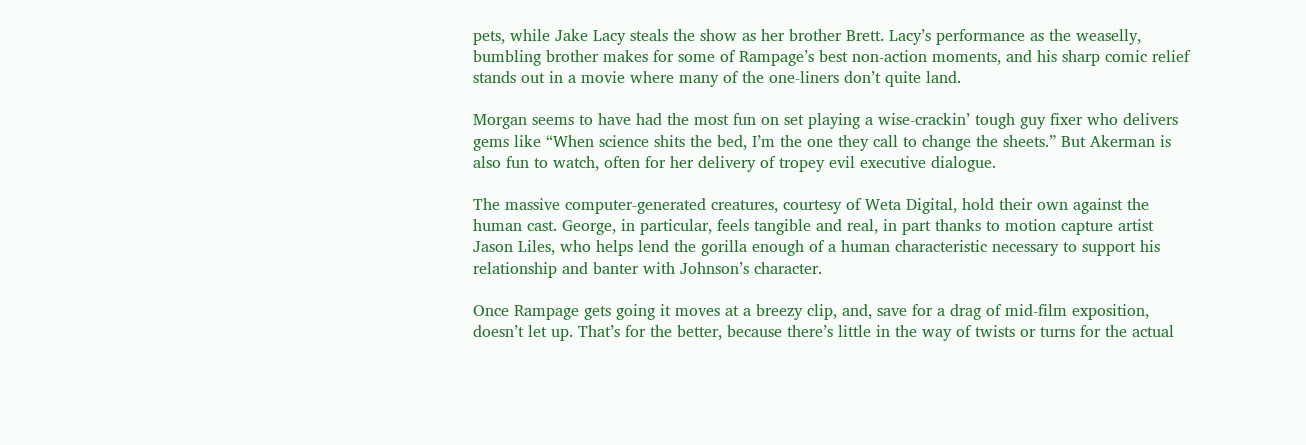pets, while Jake Lacy steals the show as her brother Brett. Lacy’s performance as the weaselly, bumbling brother makes for some of Rampage’s best non-action moments, and his sharp comic relief stands out in a movie where many of the one-liners don’t quite land.

Morgan seems to have had the most fun on set playing a wise-crackin’ tough guy fixer who delivers gems like “When science shits the bed, I’m the one they call to change the sheets.” But Akerman is also fun to watch, often for her delivery of tropey evil executive dialogue.

The massive computer-generated creatures, courtesy of Weta Digital, hold their own against the human cast. George, in particular, feels tangible and real, in part thanks to motion capture artist Jason Liles, who helps lend the gorilla enough of a human characteristic necessary to support his relationship and banter with Johnson’s character.

Once Rampage gets going it moves at a breezy clip, and, save for a drag of mid-film exposition, doesn’t let up. That’s for the better, because there’s little in the way of twists or turns for the actual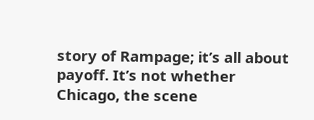story of Rampage; it’s all about payoff. It’s not whether Chicago, the scene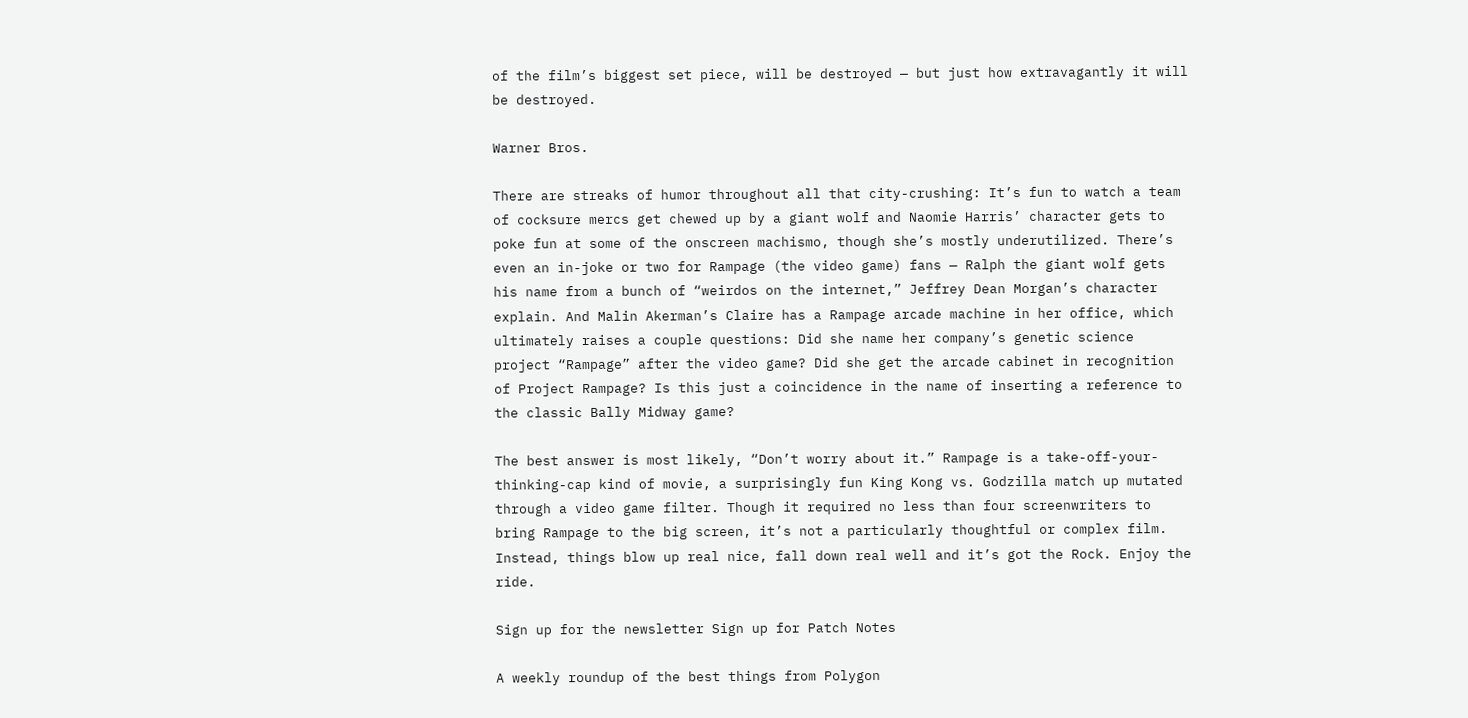of the film’s biggest set piece, will be destroyed — but just how extravagantly it will be destroyed.

Warner Bros.

There are streaks of humor throughout all that city-crushing: It’s fun to watch a team of cocksure mercs get chewed up by a giant wolf and Naomie Harris’ character gets to poke fun at some of the onscreen machismo, though she’s mostly underutilized. There’s even an in-joke or two for Rampage (the video game) fans — Ralph the giant wolf gets his name from a bunch of “weirdos on the internet,” Jeffrey Dean Morgan’s character explain. And Malin Akerman’s Claire has a Rampage arcade machine in her office, which ultimately raises a couple questions: Did she name her company’s genetic science project “Rampage” after the video game? Did she get the arcade cabinet in recognition of Project Rampage? Is this just a coincidence in the name of inserting a reference to the classic Bally Midway game?

The best answer is most likely, “Don’t worry about it.” Rampage is a take-off-your-thinking-cap kind of movie, a surprisingly fun King Kong vs. Godzilla match up mutated through a video game filter. Though it required no less than four screenwriters to bring Rampage to the big screen, it’s not a particularly thoughtful or complex film. Instead, things blow up real nice, fall down real well and it’s got the Rock. Enjoy the ride.

Sign up for the newsletter Sign up for Patch Notes

A weekly roundup of the best things from Polygon